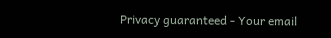Privacy guaranteed - Your email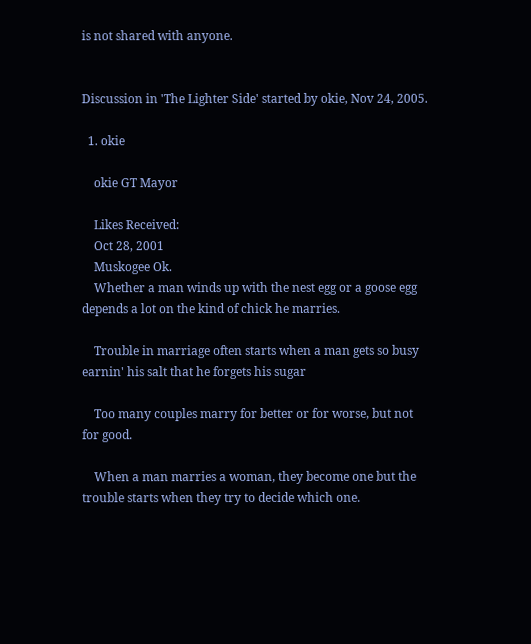is not shared with anyone.


Discussion in 'The Lighter Side' started by okie, Nov 24, 2005.

  1. okie

    okie GT Mayor

    Likes Received:
    Oct 28, 2001
    Muskogee Ok.
    Whether a man winds up with the nest egg or a goose egg depends a lot on the kind of chick he marries.

    Trouble in marriage often starts when a man gets so busy earnin' his salt that he forgets his sugar

    Too many couples marry for better or for worse, but not for good.

    When a man marries a woman, they become one but the trouble starts when they try to decide which one.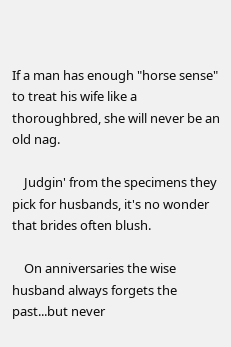If a man has enough "horse sense" to treat his wife like a thoroughbred, she will never be an old nag.

    Judgin' from the specimens they pick for husbands, it's no wonder that brides often blush.

    On anniversaries the wise husband always forgets the past...but never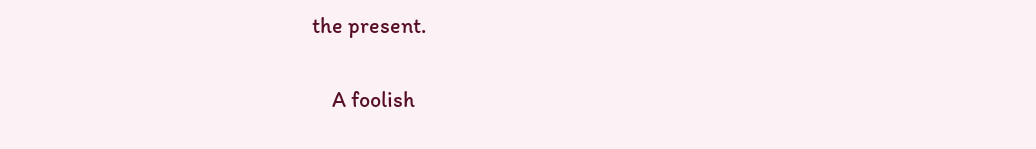the present.

    A foolish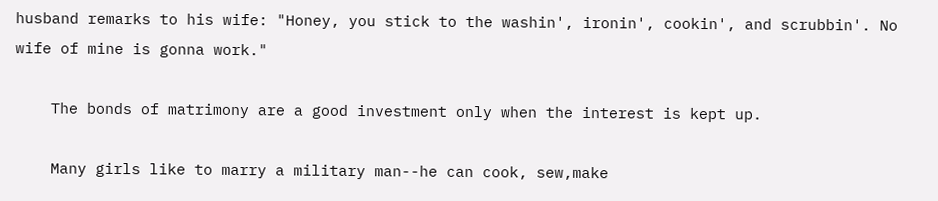husband remarks to his wife: "Honey, you stick to the washin', ironin', cookin', and scrubbin'. No wife of mine is gonna work."

    The bonds of matrimony are a good investment only when the interest is kept up.

    Many girls like to marry a military man--he can cook, sew,make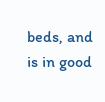beds, and is in good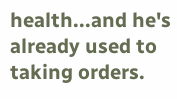health...and he's already used to taking orders.